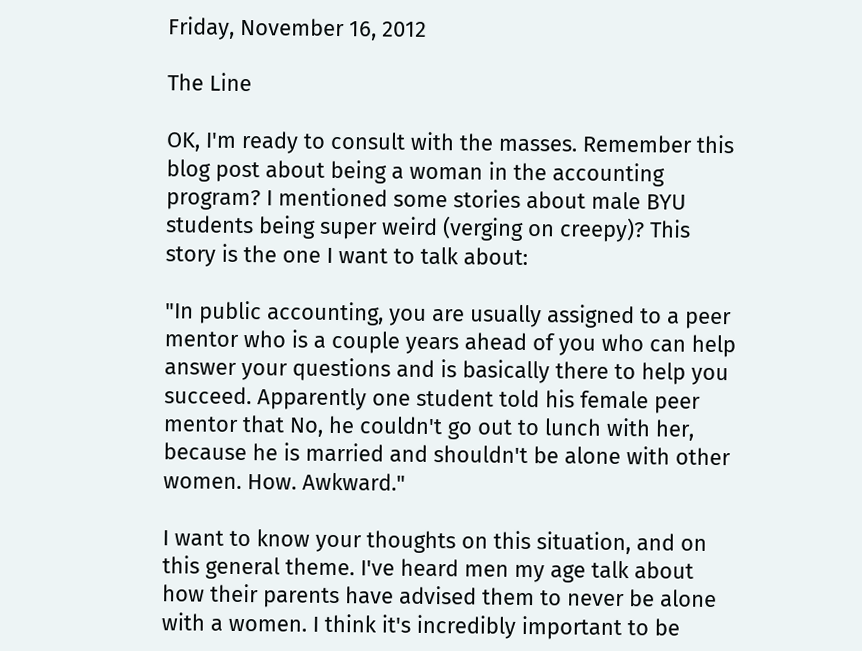Friday, November 16, 2012

The Line

OK, I'm ready to consult with the masses. Remember this blog post about being a woman in the accounting program? I mentioned some stories about male BYU students being super weird (verging on creepy)? This story is the one I want to talk about:

"In public accounting, you are usually assigned to a peer mentor who is a couple years ahead of you who can help answer your questions and is basically there to help you succeed. Apparently one student told his female peer mentor that No, he couldn't go out to lunch with her, because he is married and shouldn't be alone with other women. How. Awkward."

I want to know your thoughts on this situation, and on this general theme. I've heard men my age talk about how their parents have advised them to never be alone with a women. I think it's incredibly important to be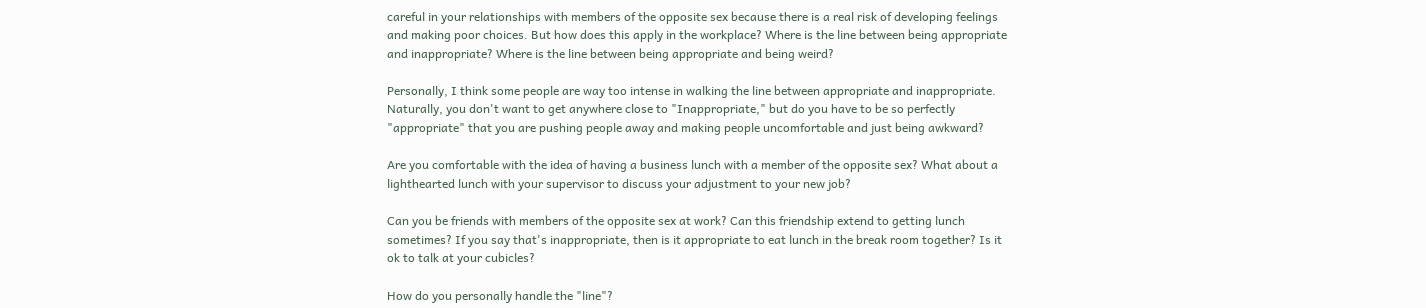careful in your relationships with members of the opposite sex because there is a real risk of developing feelings and making poor choices. But how does this apply in the workplace? Where is the line between being appropriate and inappropriate? Where is the line between being appropriate and being weird?

Personally, I think some people are way too intense in walking the line between appropriate and inappropriate. Naturally, you don't want to get anywhere close to "Inappropriate," but do you have to be so perfectly "appropriate" that you are pushing people away and making people uncomfortable and just being awkward?

Are you comfortable with the idea of having a business lunch with a member of the opposite sex? What about a lighthearted lunch with your supervisor to discuss your adjustment to your new job?

Can you be friends with members of the opposite sex at work? Can this friendship extend to getting lunch sometimes? If you say that's inappropriate, then is it appropriate to eat lunch in the break room together? Is it ok to talk at your cubicles?

How do you personally handle the "line"?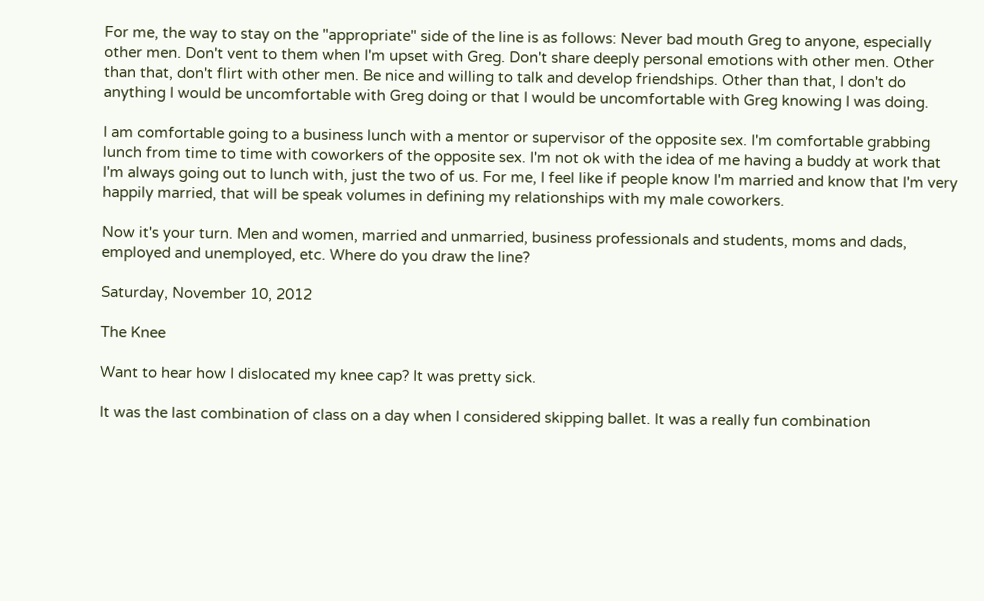For me, the way to stay on the "appropriate" side of the line is as follows: Never bad mouth Greg to anyone, especially other men. Don't vent to them when I'm upset with Greg. Don't share deeply personal emotions with other men. Other than that, don't flirt with other men. Be nice and willing to talk and develop friendships. Other than that, I don't do anything I would be uncomfortable with Greg doing or that I would be uncomfortable with Greg knowing I was doing.

I am comfortable going to a business lunch with a mentor or supervisor of the opposite sex. I'm comfortable grabbing lunch from time to time with coworkers of the opposite sex. I'm not ok with the idea of me having a buddy at work that I'm always going out to lunch with, just the two of us. For me, I feel like if people know I'm married and know that I'm very happily married, that will be speak volumes in defining my relationships with my male coworkers.

Now it's your turn. Men and women, married and unmarried, business professionals and students, moms and dads, employed and unemployed, etc. Where do you draw the line?

Saturday, November 10, 2012

The Knee

Want to hear how I dislocated my knee cap? It was pretty sick.

It was the last combination of class on a day when I considered skipping ballet. It was a really fun combination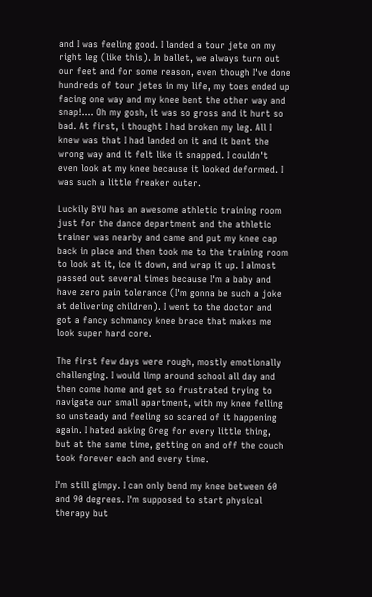and I was feeling good. I landed a tour jete on my right leg (like this). In ballet, we always turn out our feet and for some reason, even though I've done hundreds of tour jetes in my life, my toes ended up facing one way and my knee bent the other way and snap!.... Oh my gosh, it was so gross and it hurt so bad. At first, i thought I had broken my leg. All I knew was that I had landed on it and it bent the wrong way and it felt like it snapped. I couldn't even look at my knee because it looked deformed. I was such a little freaker outer.

Luckily BYU has an awesome athletic training room just for the dance department and the athletic trainer was nearby and came and put my knee cap back in place and then took me to the training room to look at it, ice it down, and wrap it up. I almost passed out several times because I'm a baby and have zero pain tolerance (I'm gonna be such a joke at delivering children). I went to the doctor and got a fancy schmancy knee brace that makes me look super hard core.

The first few days were rough, mostly emotionally challenging. I would limp around school all day and then come home and get so frustrated trying to navigate our small apartment, with my knee felling so unsteady and feeling so scared of it happening again. I hated asking Greg for every little thing, but at the same time, getting on and off the couch took forever each and every time.

I'm still gimpy. I can only bend my knee between 60 and 90 degrees. I'm supposed to start physical therapy but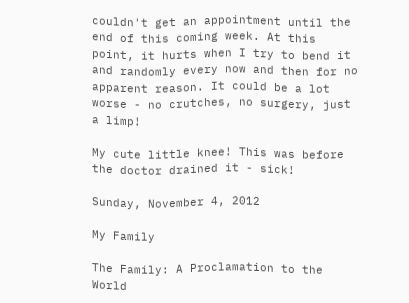couldn't get an appointment until the end of this coming week. At this point, it hurts when I try to bend it and randomly every now and then for no apparent reason. It could be a lot worse - no crutches, no surgery, just a limp!

My cute little knee! This was before the doctor drained it - sick!

Sunday, November 4, 2012

My Family

The Family: A Proclamation to the World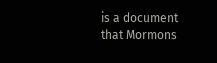is a document that Mormons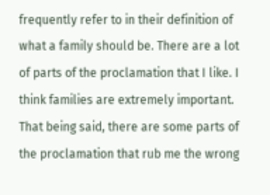frequently refer to in their definition of what a family should be. There are a lot of parts of the proclamation that I like. I think families are extremely important. That being said, there are some parts of the proclamation that rub me the wrong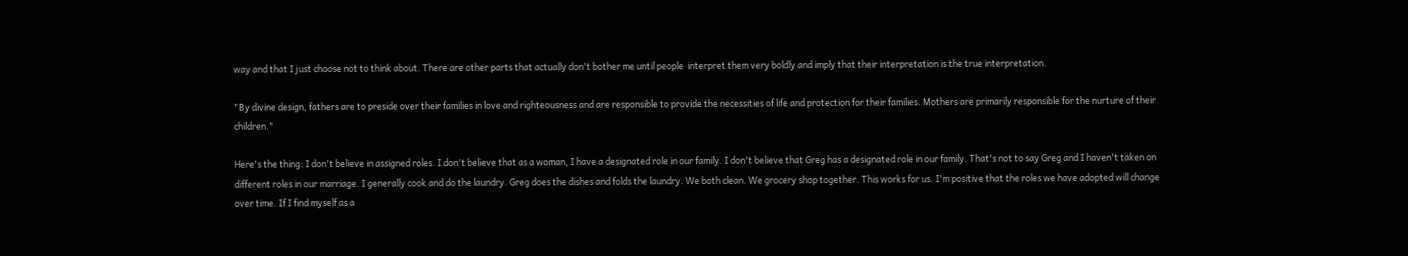way and that I just choose not to think about. There are other parts that actually don't bother me until people  interpret them very boldly and imply that their interpretation is the true interpretation.

"By divine design, fathers are to preside over their families in love and righteousness and are responsible to provide the necessities of life and protection for their families. Mothers are primarily responsible for the nurture of their children."

Here's the thing: I don't believe in assigned roles. I don't believe that as a woman, I have a designated role in our family. I don't believe that Greg has a designated role in our family. That's not to say Greg and I haven't taken on different roles in our marriage. I generally cook and do the laundry. Greg does the dishes and folds the laundry. We both clean. We grocery shop together. This works for us. I'm positive that the roles we have adopted will change over time. If I find myself as a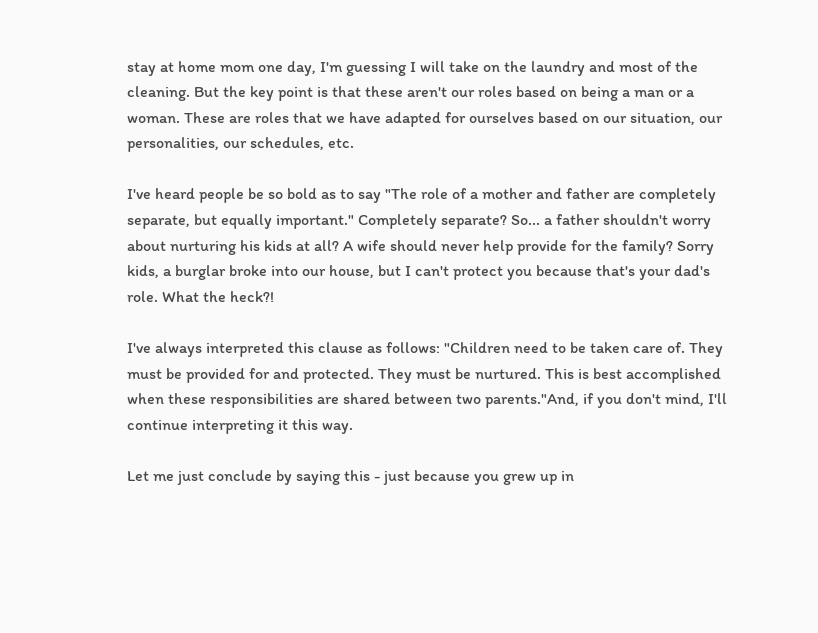stay at home mom one day, I'm guessing I will take on the laundry and most of the cleaning. But the key point is that these aren't our roles based on being a man or a woman. These are roles that we have adapted for ourselves based on our situation, our personalities, our schedules, etc.

I've heard people be so bold as to say "The role of a mother and father are completely separate, but equally important." Completely separate? So... a father shouldn't worry about nurturing his kids at all? A wife should never help provide for the family? Sorry kids, a burglar broke into our house, but I can't protect you because that's your dad's role. What the heck?!

I've always interpreted this clause as follows: "Children need to be taken care of. They must be provided for and protected. They must be nurtured. This is best accomplished when these responsibilities are shared between two parents."And, if you don't mind, I'll continue interpreting it this way.

Let me just conclude by saying this - just because you grew up in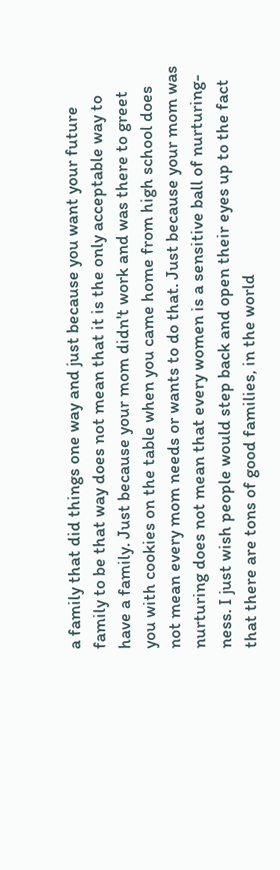a family that did things one way and just because you want your future family to be that way does not mean that it is the only acceptable way to have a family. Just because your mom didn't work and was there to greet you with cookies on the table when you came home from high school does not mean every mom needs or wants to do that. Just because your mom was nurturing does not mean that every women is a sensitive ball of nurturing-ness. I just wish people would step back and open their eyes up to the fact that there are tons of good families, in the world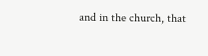and in the church, that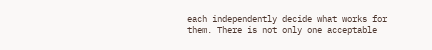each independently decide what works for them. There is not only one acceptable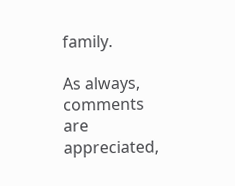family.

As always, comments are appreciated,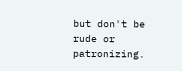but don't be rude or patronizing.